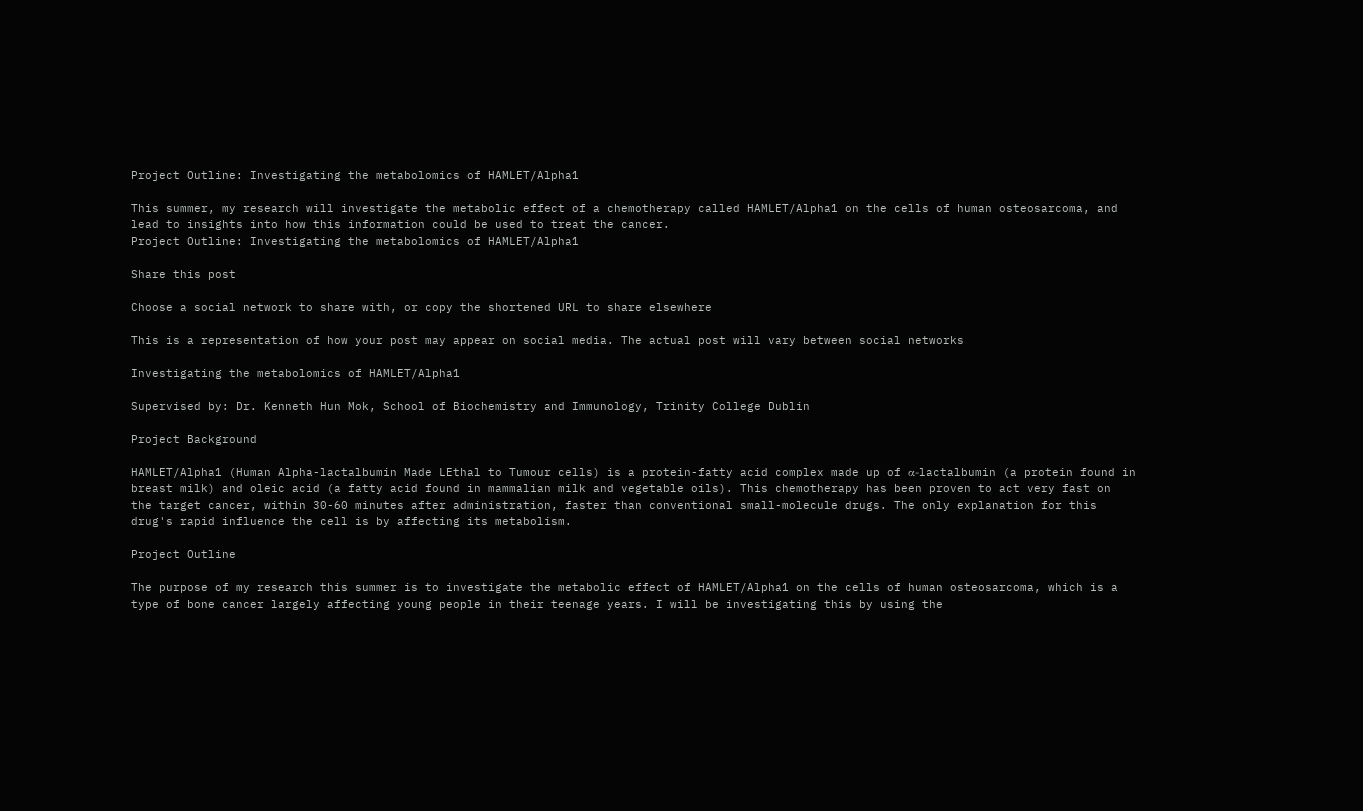Project Outline: Investigating the metabolomics of HAMLET/Alpha1

This summer, my research will investigate the metabolic effect of a chemotherapy called HAMLET/Alpha1 on the cells of human osteosarcoma, and lead to insights into how this information could be used to treat the cancer.
Project Outline: Investigating the metabolomics of HAMLET/Alpha1

Share this post

Choose a social network to share with, or copy the shortened URL to share elsewhere

This is a representation of how your post may appear on social media. The actual post will vary between social networks

Investigating the metabolomics of HAMLET/Alpha1

Supervised by: Dr. Kenneth Hun Mok, School of Biochemistry and Immunology, Trinity College Dublin

Project Background

HAMLET/Alpha1 (Human Alpha-lactalbumin Made LEthal to Tumour cells) is a protein-fatty acid complex made up of α-lactalbumin (a protein found in breast milk) and oleic acid (a fatty acid found in mammalian milk and vegetable oils). This chemotherapy has been proven to act very fast on the target cancer, within 30-60 minutes after administration, faster than conventional small-molecule drugs. The only explanation for this drug's rapid influence the cell is by affecting its metabolism.

Project Outline

The purpose of my research this summer is to investigate the metabolic effect of HAMLET/Alpha1 on the cells of human osteosarcoma, which is a type of bone cancer largely affecting young people in their teenage years. I will be investigating this by using the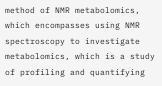method of NMR metabolomics, which encompasses using NMR spectroscopy to investigate metabolomics, which is a study of profiling and quantifying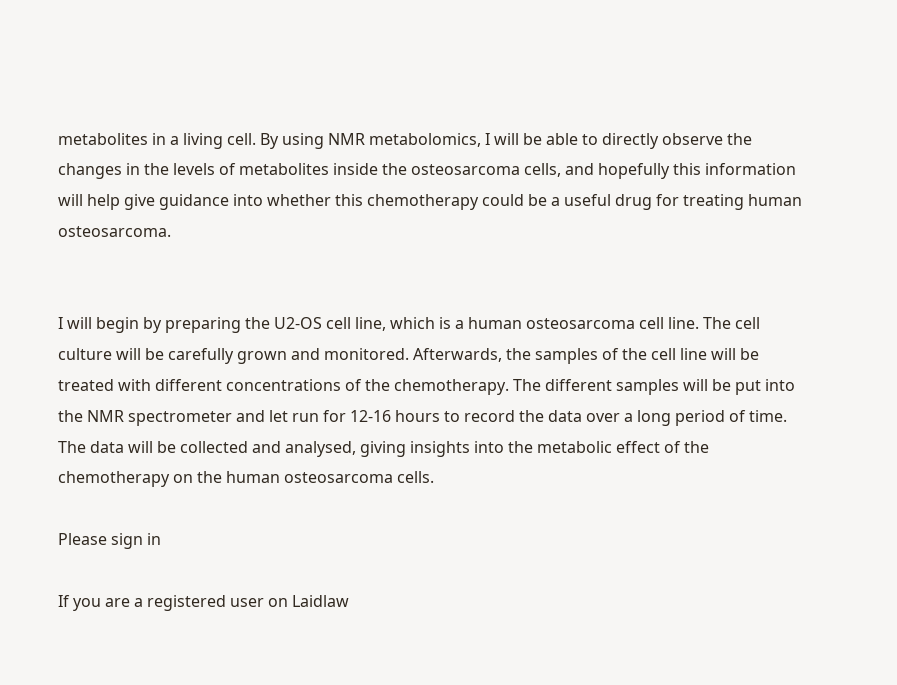metabolites in a living cell. By using NMR metabolomics, I will be able to directly observe the changes in the levels of metabolites inside the osteosarcoma cells, and hopefully this information will help give guidance into whether this chemotherapy could be a useful drug for treating human osteosarcoma.


I will begin by preparing the U2-OS cell line, which is a human osteosarcoma cell line. The cell culture will be carefully grown and monitored. Afterwards, the samples of the cell line will be treated with different concentrations of the chemotherapy. The different samples will be put into the NMR spectrometer and let run for 12-16 hours to record the data over a long period of time. The data will be collected and analysed, giving insights into the metabolic effect of the chemotherapy on the human osteosarcoma cells.

Please sign in

If you are a registered user on Laidlaw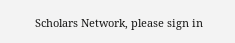Scholars Network, please sign in